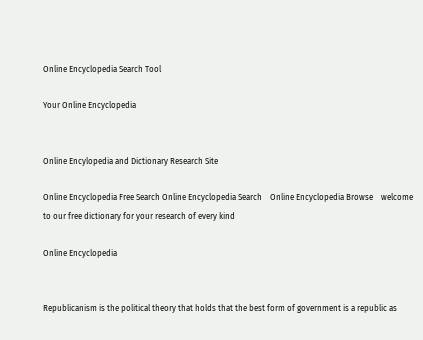Online Encyclopedia Search Tool

Your Online Encyclopedia


Online Encylopedia and Dictionary Research Site

Online Encyclopedia Free Search Online Encyclopedia Search    Online Encyclopedia Browse    welcome to our free dictionary for your research of every kind

Online Encyclopedia


Republicanism is the political theory that holds that the best form of government is a republic as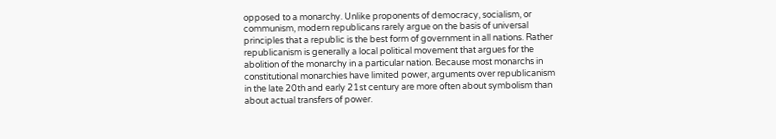opposed to a monarchy. Unlike proponents of democracy, socialism, or communism, modern republicans rarely argue on the basis of universal principles that a republic is the best form of government in all nations. Rather republicanism is generally a local political movement that argues for the abolition of the monarchy in a particular nation. Because most monarchs in constitutional monarchies have limited power, arguments over republicanism in the late 20th and early 21st century are more often about symbolism than about actual transfers of power.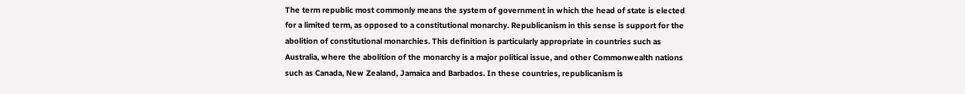The term republic most commonly means the system of government in which the head of state is elected for a limited term, as opposed to a constitutional monarchy. Republicanism in this sense is support for the abolition of constitutional monarchies. This definition is particularly appropriate in countries such as Australia, where the abolition of the monarchy is a major political issue, and other Commonwealth nations such as Canada, New Zealand, Jamaica and Barbados. In these countries, republicanism is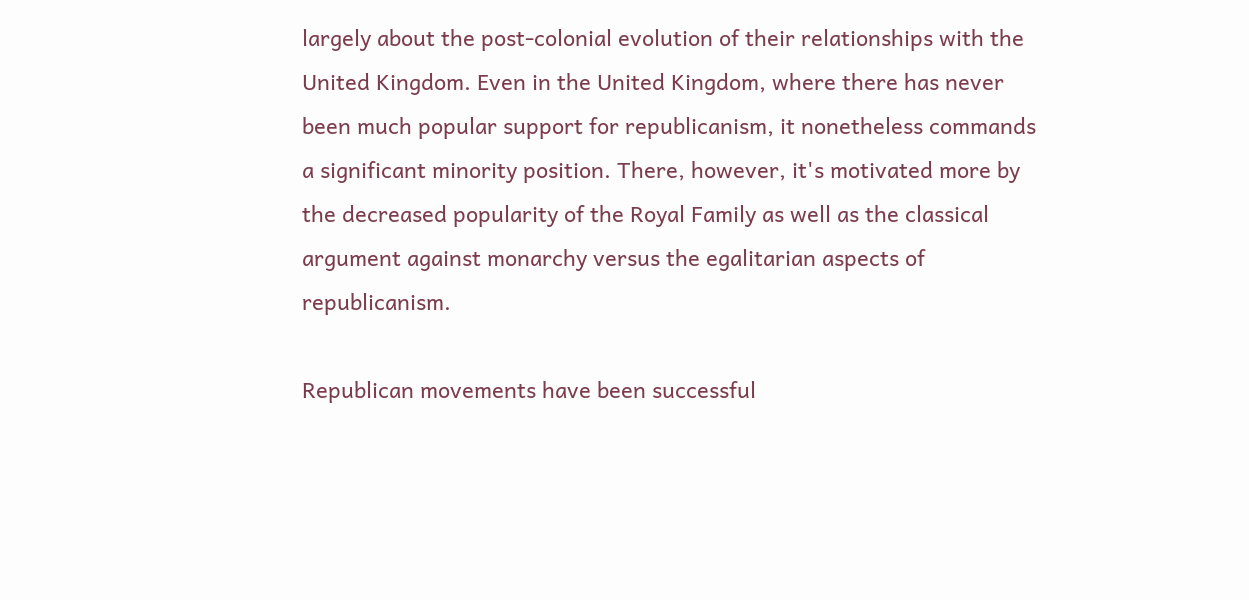largely about the post-colonial evolution of their relationships with the United Kingdom. Even in the United Kingdom, where there has never been much popular support for republicanism, it nonetheless commands a significant minority position. There, however, it's motivated more by the decreased popularity of the Royal Family as well as the classical argument against monarchy versus the egalitarian aspects of republicanism.

Republican movements have been successful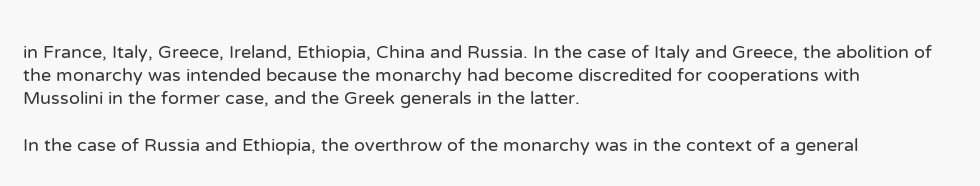in France, Italy, Greece, Ireland, Ethiopia, China and Russia. In the case of Italy and Greece, the abolition of the monarchy was intended because the monarchy had become discredited for cooperations with Mussolini in the former case, and the Greek generals in the latter.

In the case of Russia and Ethiopia, the overthrow of the monarchy was in the context of a general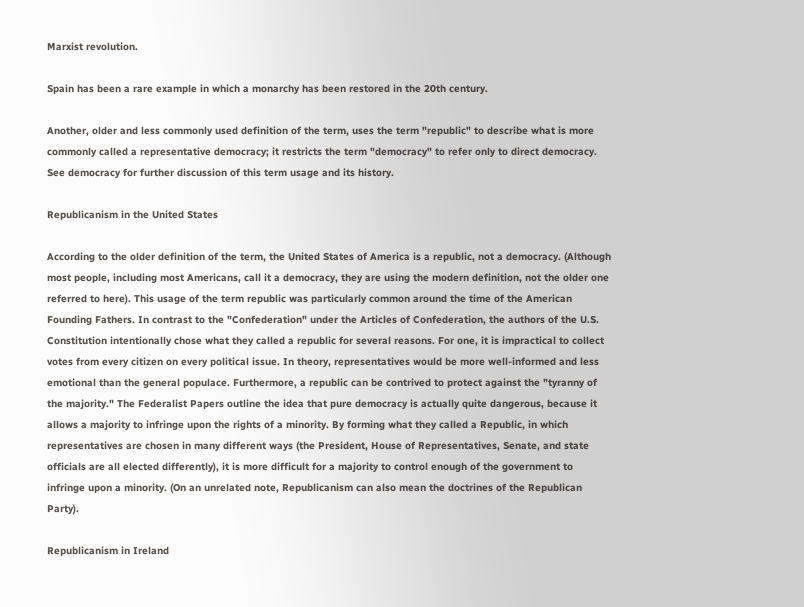Marxist revolution.

Spain has been a rare example in which a monarchy has been restored in the 20th century.

Another, older and less commonly used definition of the term, uses the term "republic" to describe what is more commonly called a representative democracy; it restricts the term "democracy" to refer only to direct democracy. See democracy for further discussion of this term usage and its history.

Republicanism in the United States

According to the older definition of the term, the United States of America is a republic, not a democracy. (Although most people, including most Americans, call it a democracy, they are using the modern definition, not the older one referred to here). This usage of the term republic was particularly common around the time of the American Founding Fathers. In contrast to the "Confederation" under the Articles of Confederation, the authors of the U.S. Constitution intentionally chose what they called a republic for several reasons. For one, it is impractical to collect votes from every citizen on every political issue. In theory, representatives would be more well-informed and less emotional than the general populace. Furthermore, a republic can be contrived to protect against the "tyranny of the majority." The Federalist Papers outline the idea that pure democracy is actually quite dangerous, because it allows a majority to infringe upon the rights of a minority. By forming what they called a Republic, in which representatives are chosen in many different ways (the President, House of Representatives, Senate, and state officials are all elected differently), it is more difficult for a majority to control enough of the government to infringe upon a minority. (On an unrelated note, Republicanism can also mean the doctrines of the Republican Party).

Republicanism in Ireland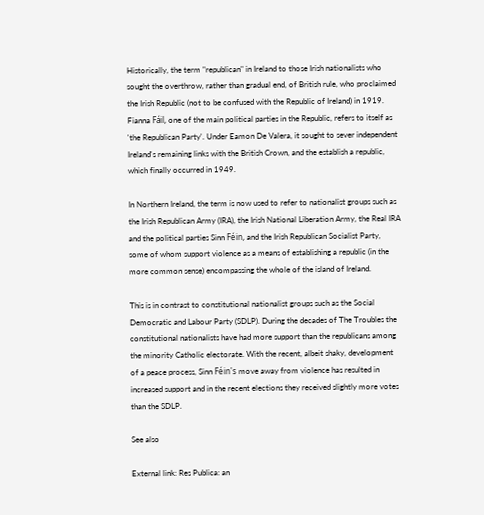Historically, the term "republican" in Ireland to those Irish nationalists who sought the overthrow, rather than gradual end, of British rule, who proclaimed the Irish Republic (not to be confused with the Republic of Ireland) in 1919. Fianna Fáil, one of the main political parties in the Republic, refers to itself as 'the Republican Party'. Under Eamon De Valera, it sought to sever independent Ireland's remaining links with the British Crown, and the establish a republic, which finally occurred in 1949.

In Northern Ireland, the term is now used to refer to nationalist groups such as the Irish Republican Army (IRA), the Irish National Liberation Army, the Real IRA and the political parties Sinn Féin, and the Irish Republican Socialist Party, some of whom support violence as a means of establishing a republic (in the more common sense) encompassing the whole of the island of Ireland.

This is in contrast to constitutional nationalist groups such as the Social Democratic and Labour Party (SDLP). During the decades of The Troubles the constitutional nationalists have had more support than the republicans among the minority Catholic electorate. With the recent, albeit shaky, development of a peace process, Sinn Féin's move away from violence has resulted in increased support and in the recent elections they received slightly more votes than the SDLP.

See also

External link: Res Publica: an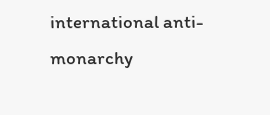international anti-monarchy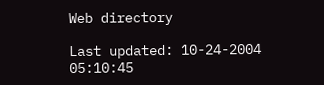Web directory

Last updated: 10-24-2004 05:10:45